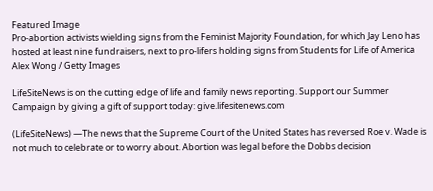Featured Image
Pro-abortion activists wielding signs from the Feminist Majority Foundation, for which Jay Leno has hosted at least nine fundraisers, next to pro-lifers holding signs from Students for Life of America Alex Wong / Getty Images

LifeSiteNews is on the cutting edge of life and family news reporting. Support our Summer Campaign by giving a gift of support today: give.lifesitenews.com

(LifeSiteNews) —The news that the Supreme Court of the United States has reversed Roe v. Wade is not much to celebrate or to worry about. Abortion was legal before the Dobbs decision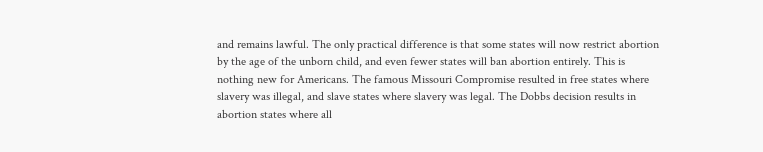and remains lawful. The only practical difference is that some states will now restrict abortion by the age of the unborn child, and even fewer states will ban abortion entirely. This is nothing new for Americans. The famous Missouri Compromise resulted in free states where slavery was illegal, and slave states where slavery was legal. The Dobbs decision results in abortion states where all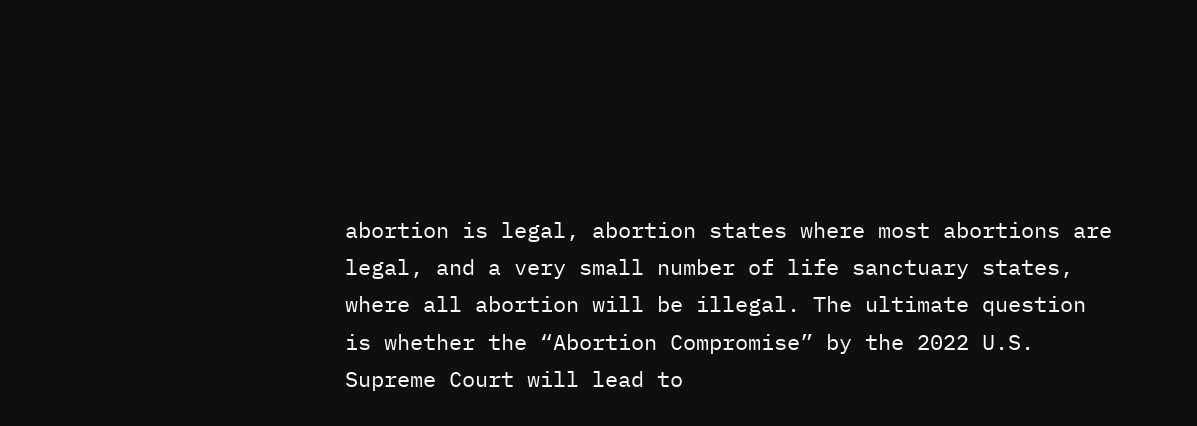abortion is legal, abortion states where most abortions are legal, and a very small number of life sanctuary states, where all abortion will be illegal. The ultimate question is whether the “Abortion Compromise” by the 2022 U.S. Supreme Court will lead to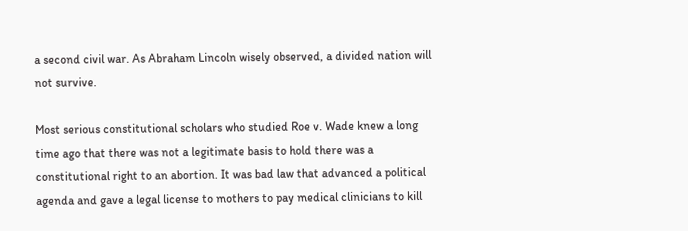a second civil war. As Abraham Lincoln wisely observed, a divided nation will not survive.

Most serious constitutional scholars who studied Roe v. Wade knew a long time ago that there was not a legitimate basis to hold there was a constitutional right to an abortion. It was bad law that advanced a political agenda and gave a legal license to mothers to pay medical clinicians to kill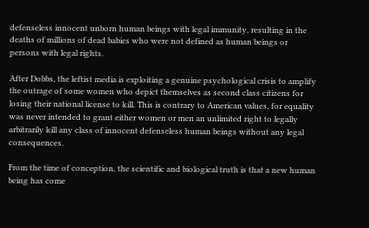defenseless innocent unborn human beings with legal immunity, resulting in the deaths of millions of dead babies who were not defined as human beings or persons with legal rights.

After Dobbs, the leftist media is exploiting a genuine psychological crisis to amplify the outrage of some women who depict themselves as second class citizens for losing their national license to kill. This is contrary to American values, for equality was never intended to grant either women or men an unlimited right to legally arbitrarily kill any class of innocent defenseless human beings without any legal consequences.

From the time of conception, the scientific and biological truth is that a new human being has come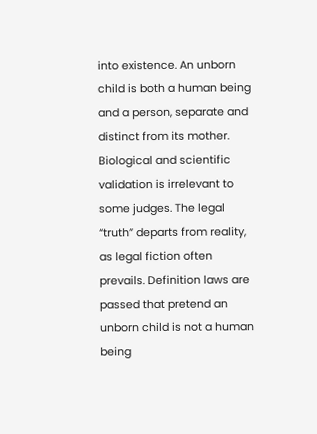into existence. An unborn child is both a human being and a person, separate and distinct from its mother. Biological and scientific validation is irrelevant to some judges. The legal “truth” departs from reality, as legal fiction often prevails. Definition laws are passed that pretend an unborn child is not a human being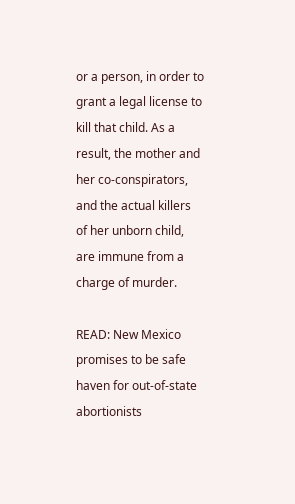or a person, in order to grant a legal license to kill that child. As a result, the mother and her co-conspirators, and the actual killers of her unborn child, are immune from a charge of murder.

READ: New Mexico promises to be safe haven for out-of-state abortionists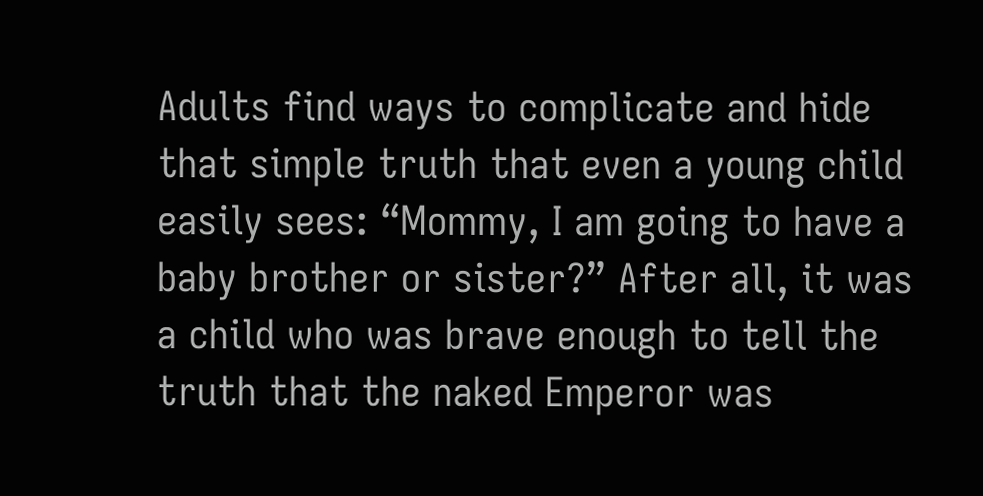Adults find ways to complicate and hide that simple truth that even a young child easily sees: “Mommy, I am going to have a baby brother or sister?” After all, it was a child who was brave enough to tell the truth that the naked Emperor was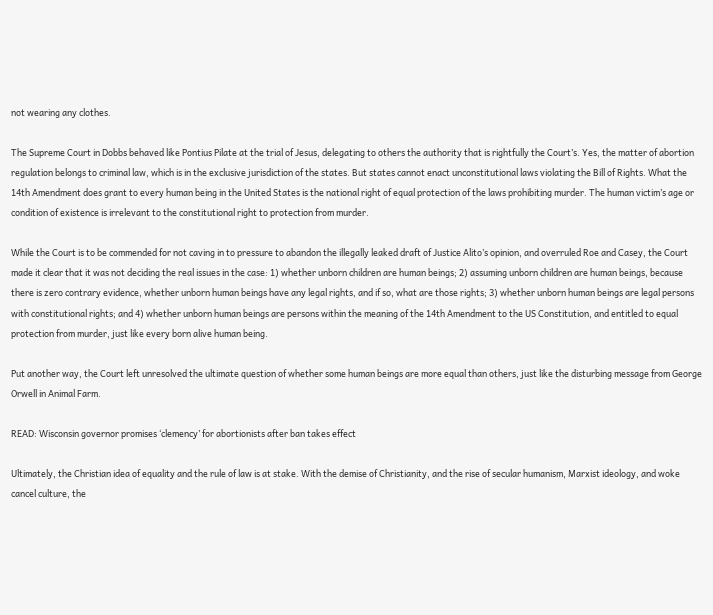not wearing any clothes.

The Supreme Court in Dobbs behaved like Pontius Pilate at the trial of Jesus, delegating to others the authority that is rightfully the Court’s. Yes, the matter of abortion regulation belongs to criminal law, which is in the exclusive jurisdiction of the states. But states cannot enact unconstitutional laws violating the Bill of Rights. What the 14th Amendment does grant to every human being in the United States is the national right of equal protection of the laws prohibiting murder. The human victim’s age or condition of existence is irrelevant to the constitutional right to protection from murder.

While the Court is to be commended for not caving in to pressure to abandon the illegally leaked draft of Justice Alito’s opinion, and overruled Roe and Casey, the Court made it clear that it was not deciding the real issues in the case: 1) whether unborn children are human beings; 2) assuming unborn children are human beings, because there is zero contrary evidence, whether unborn human beings have any legal rights, and if so, what are those rights; 3) whether unborn human beings are legal persons with constitutional rights; and 4) whether unborn human beings are persons within the meaning of the 14th Amendment to the US Constitution, and entitled to equal protection from murder, just like every born alive human being.

Put another way, the Court left unresolved the ultimate question of whether some human beings are more equal than others, just like the disturbing message from George Orwell in Animal Farm.

READ: Wisconsin governor promises ‘clemency’ for abortionists after ban takes effect

Ultimately, the Christian idea of equality and the rule of law is at stake. With the demise of Christianity, and the rise of secular humanism, Marxist ideology, and woke cancel culture, the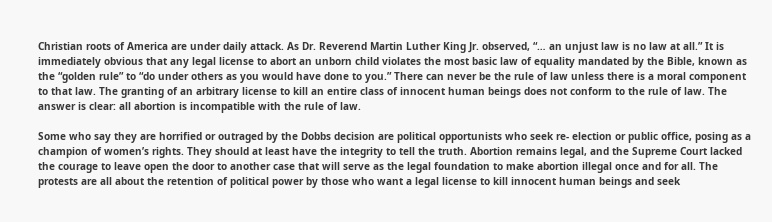Christian roots of America are under daily attack. As Dr. Reverend Martin Luther King Jr. observed, “… an unjust law is no law at all.” It is immediately obvious that any legal license to abort an unborn child violates the most basic law of equality mandated by the Bible, known as the “golden rule” to “do under others as you would have done to you.” There can never be the rule of law unless there is a moral component to that law. The granting of an arbitrary license to kill an entire class of innocent human beings does not conform to the rule of law. The answer is clear: all abortion is incompatible with the rule of law.

Some who say they are horrified or outraged by the Dobbs decision are political opportunists who seek re- election or public office, posing as a champion of women’s rights. They should at least have the integrity to tell the truth. Abortion remains legal, and the Supreme Court lacked the courage to leave open the door to another case that will serve as the legal foundation to make abortion illegal once and for all. The protests are all about the retention of political power by those who want a legal license to kill innocent human beings and seek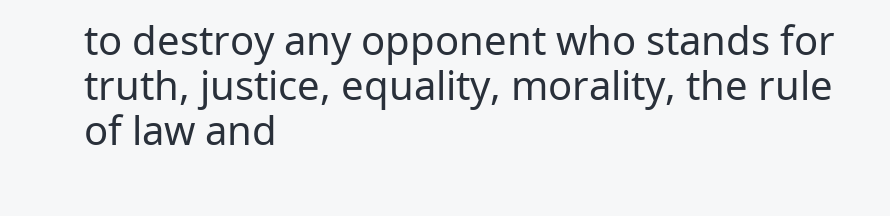to destroy any opponent who stands for truth, justice, equality, morality, the rule of law and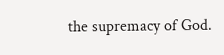the supremacy of God.